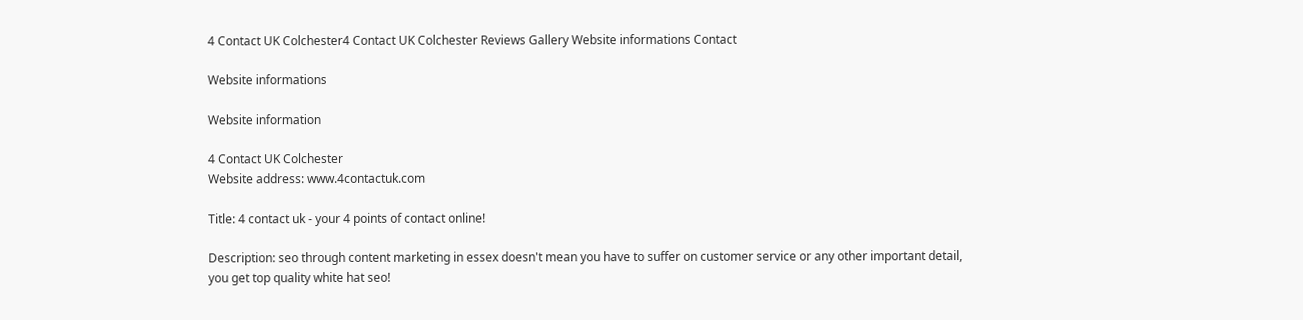4 Contact UK Colchester4 Contact UK Colchester Reviews Gallery Website informations Contact

Website informations

Website information

4 Contact UK Colchester
Website address: www.4contactuk.com

Title: 4 contact uk - your 4 points of contact online!

Description: seo through content marketing in essex doesn't mean you have to suffer on customer service or any other important detail, you get top quality white hat seo!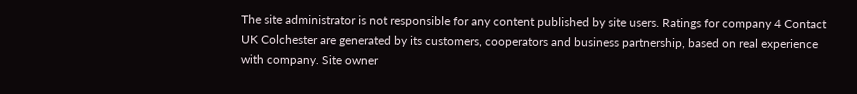The site administrator is not responsible for any content published by site users. Ratings for company 4 Contact UK Colchester are generated by its customers, cooperators and business partnership, based on real experience with company. Site owner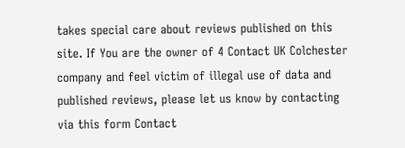takes special care about reviews published on this site. If You are the owner of 4 Contact UK Colchester company and feel victim of illegal use of data and published reviews, please let us know by contacting via this form Contact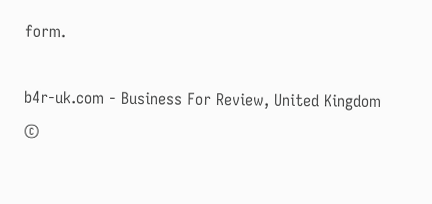form.

b4r-uk.com - Business For Review, United Kingdom ©